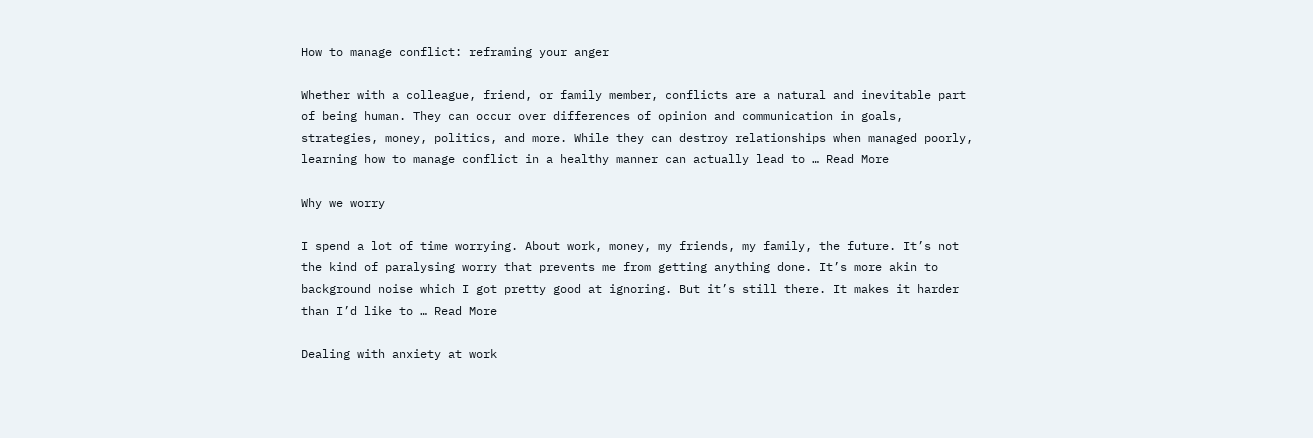How to manage conflict: reframing your anger

Whether with a colleague, friend, or family member, conflicts are a natural and inevitable part of being human. They can occur over differences of opinion and communication in goals, strategies, money, politics, and more. While they can destroy relationships when managed poorly, learning how to manage conflict in a healthy manner can actually lead to … Read More

Why we worry

I spend a lot of time worrying. About work, money, my friends, my family, the future. It’s not the kind of paralysing worry that prevents me from getting anything done. It’s more akin to background noise which I got pretty good at ignoring. But it’s still there. It makes it harder than I’d like to … Read More

Dealing with anxiety at work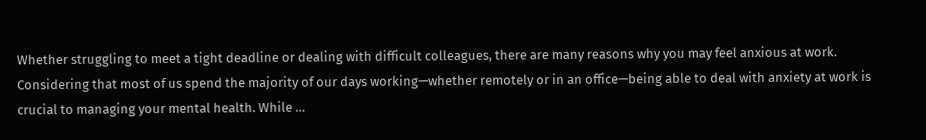Whether struggling to meet a tight deadline or dealing with difficult colleagues, there are many reasons why you may feel anxious at work. Considering that most of us spend the majority of our days working—whether remotely or in an office—being able to deal with anxiety at work is crucial to managing your mental health. While …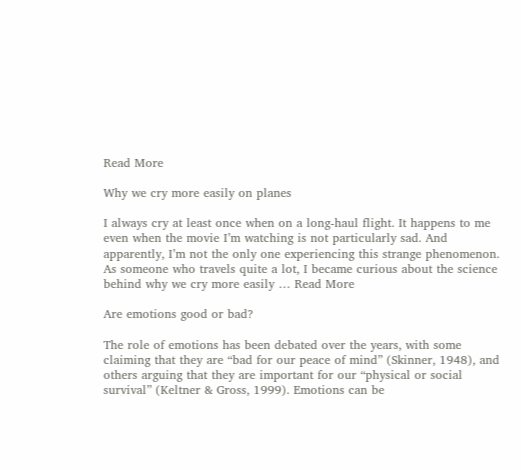Read More

Why we cry more easily on planes

I always cry at least once when on a long-haul flight. It happens to me even when the movie I’m watching is not particularly sad. And apparently, I’m not the only one experiencing this strange phenomenon. As someone who travels quite a lot, I became curious about the science behind why we cry more easily … Read More

Are emotions good or bad?

The role of emotions has been debated over the years, with some claiming that they are “bad for our peace of mind” (Skinner, 1948), and others arguing that they are important for our “physical or social survival” (Keltner & Gross, 1999). Emotions can be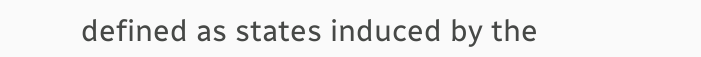defined as states induced by the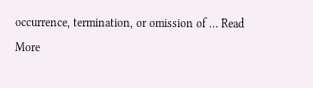occurrence, termination, or omission of … Read More